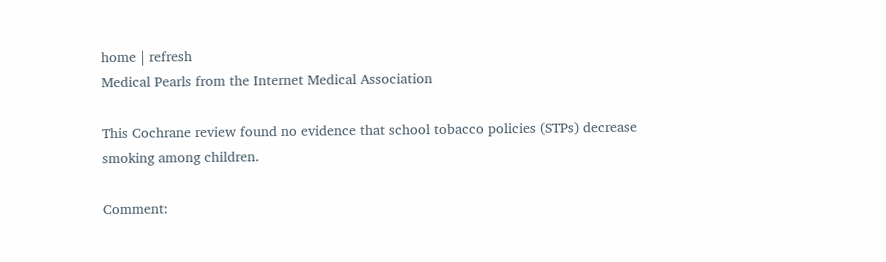home | refresh
Medical Pearls from the Internet Medical Association

This Cochrane review found no evidence that school tobacco policies (STPs) decrease smoking among children.

Comment: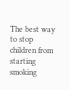The best way to stop children from starting smoking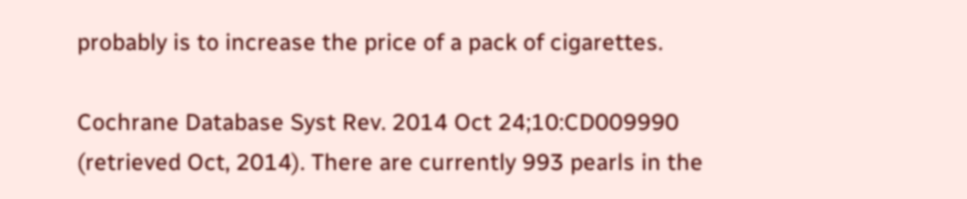probably is to increase the price of a pack of cigarettes.

Cochrane Database Syst Rev. 2014 Oct 24;10:CD009990    (retrieved Oct, 2014). There are currently 993 pearls in the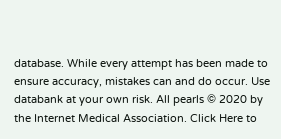database. While every attempt has been made to ensure accuracy, mistakes can and do occur. Use databank at your own risk. All pearls © 2020 by the Internet Medical Association. Click Here to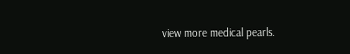view more medical pearls.